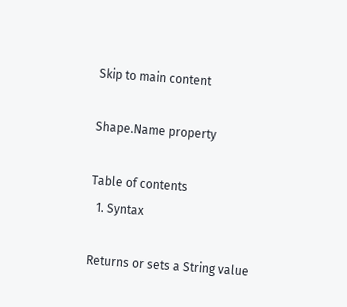Skip to main content

Shape.Name property

Table of contents
  1. Syntax

Returns or sets a String value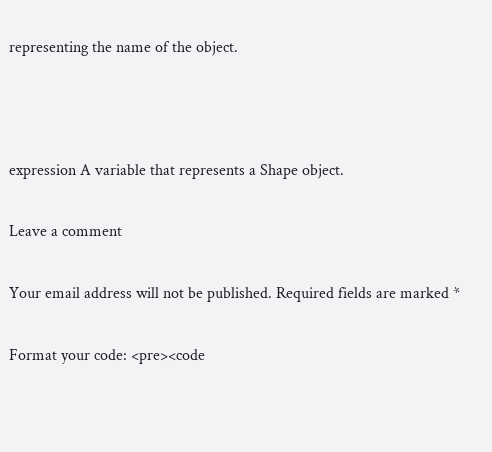representing the name of the object.



expression A variable that represents a Shape object.

Leave a comment

Your email address will not be published. Required fields are marked *

Format your code: <pre><code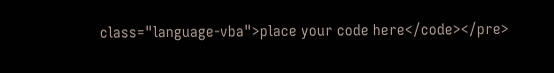class="language-vba">place your code here</code></pre>